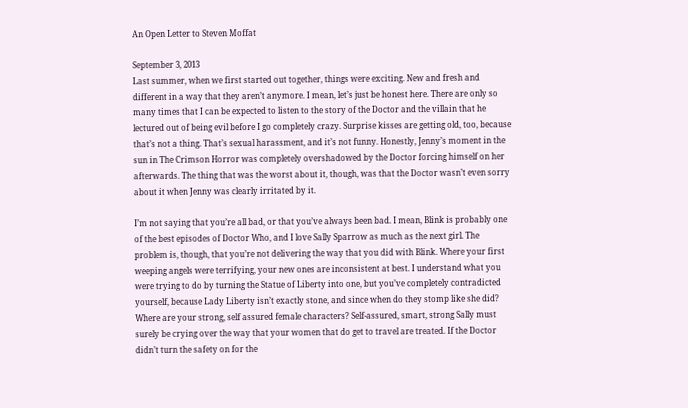An Open Letter to Steven Moffat

September 3, 2013
Last summer, when we first started out together, things were exciting. New and fresh and different in a way that they aren’t anymore. I mean, let’s just be honest here. There are only so many times that I can be expected to listen to the story of the Doctor and the villain that he lectured out of being evil before I go completely crazy. Surprise kisses are getting old, too, because that’s not a thing. That’s sexual harassment, and it’s not funny. Honestly, Jenny’s moment in the sun in The Crimson Horror was completely overshadowed by the Doctor forcing himself on her afterwards. The thing that was the worst about it, though, was that the Doctor wasn’t even sorry about it when Jenny was clearly irritated by it.

I’m not saying that you’re all bad, or that you’ve always been bad. I mean, Blink is probably one of the best episodes of Doctor Who, and I love Sally Sparrow as much as the next girl. The problem is, though, that you’re not delivering the way that you did with Blink. Where your first weeping angels were terrifying, your new ones are inconsistent at best. I understand what you were trying to do by turning the Statue of Liberty into one, but you’ve completely contradicted yourself, because Lady Liberty isn’t exactly stone, and since when do they stomp like she did? Where are your strong, self assured female characters? Self-assured, smart, strong Sally must surely be crying over the way that your women that do get to travel are treated. If the Doctor didn’t turn the safety on for the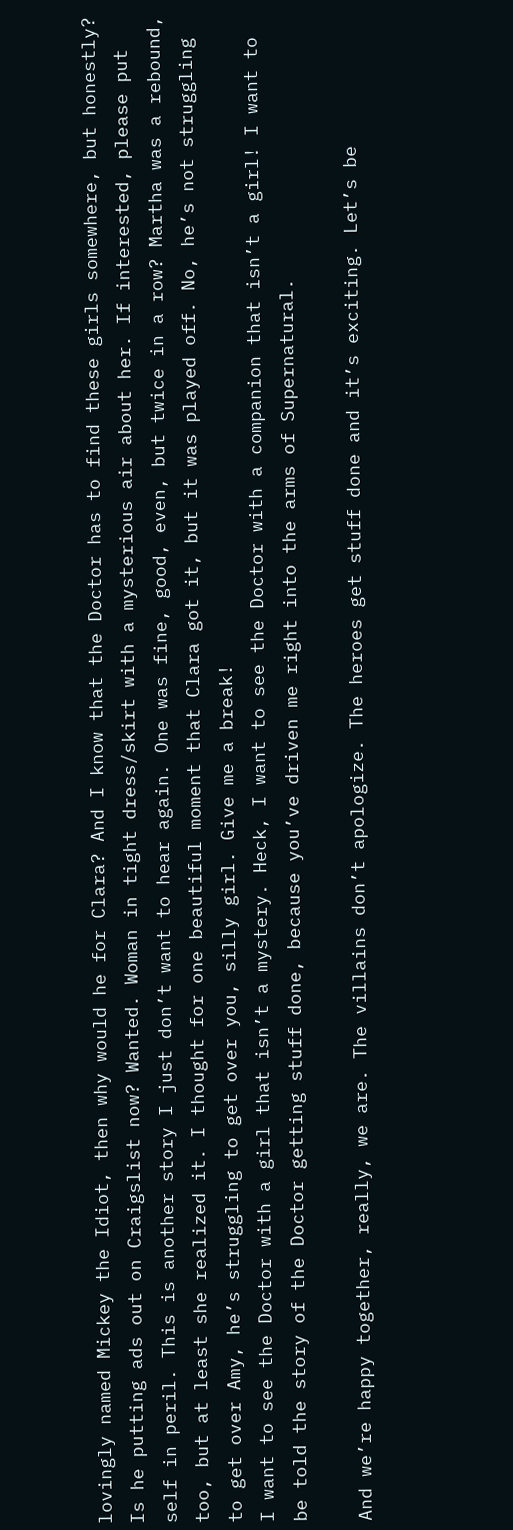lovingly named Mickey the Idiot, then why would he for Clara? And I know that the Doctor has to find these girls somewhere, but honestly? Is he putting ads out on Craigslist now? Wanted. Woman in tight dress/skirt with a mysterious air about her. If interested, please put self in peril. This is another story I just don’t want to hear again. One was fine, good, even, but twice in a row? Martha was a rebound, too, but at least she realized it. I thought for one beautiful moment that Clara got it, but it was played off. No, he’s not struggling to get over Amy, he’s struggling to get over you, silly girl. Give me a break!
I want to see the Doctor with a girl that isn’t a mystery. Heck, I want to see the Doctor with a companion that isn’t a girl! I want to be told the story of the Doctor getting stuff done, because you’ve driven me right into the arms of Supernatural.

And we’re happy together, really, we are. The villains don’t apologize. The heroes get stuff done and it’s exciting. Let’s be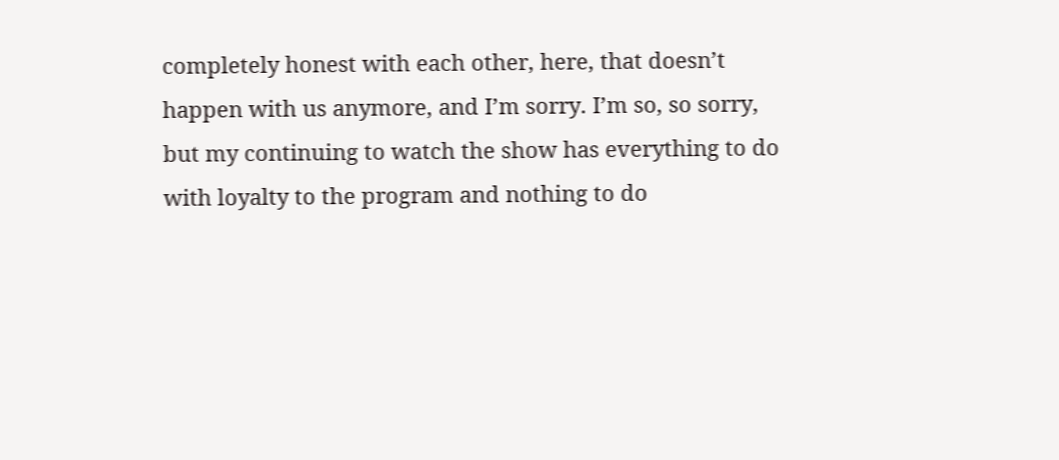completely honest with each other, here, that doesn’t happen with us anymore, and I’m sorry. I’m so, so sorry, but my continuing to watch the show has everything to do with loyalty to the program and nothing to do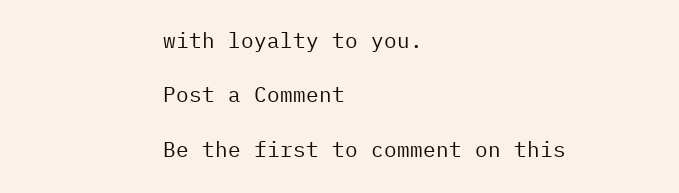with loyalty to you.

Post a Comment

Be the first to comment on this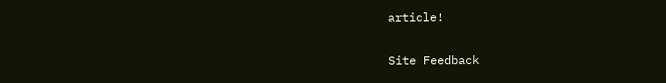article!

Site Feedback